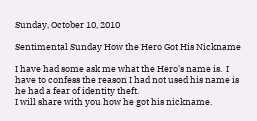Sunday, October 10, 2010

Sentimental Sunday How the Hero Got His Nickname

I have had some ask me what the Hero's name is.  I have to confess the reason I had not used his name is he had a fear of identity theft.
I will share with you how he got his nickname.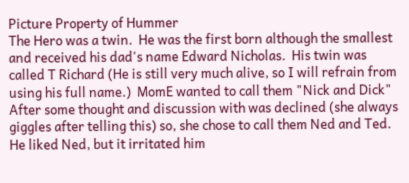Picture Property of Hummer
The Hero was a twin.  He was the first born although the smallest and received his dad's name Edward Nicholas.  His twin was called T Richard (He is still very much alive, so I will refrain from using his full name.)  MomE wanted to call them "Nick and Dick"  After some thought and discussion with was declined (she always giggles after telling this) so, she chose to call them Ned and Ted.  He liked Ned, but it irritated him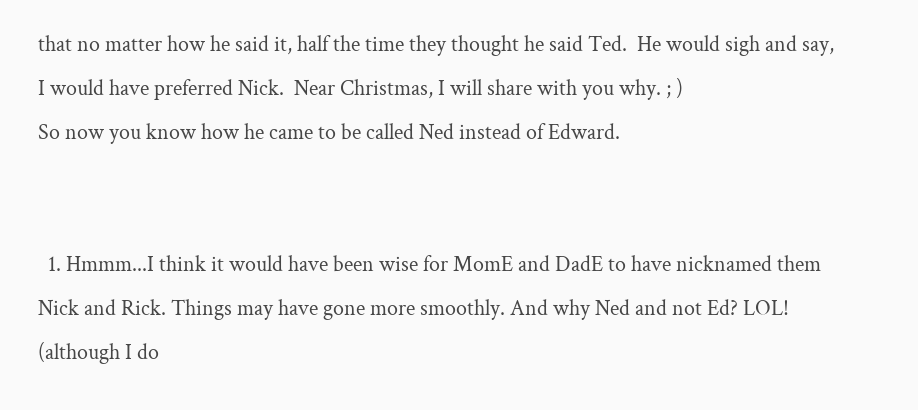that no matter how he said it, half the time they thought he said Ted.  He would sigh and say, I would have preferred Nick.  Near Christmas, I will share with you why. ; )
So now you know how he came to be called Ned instead of Edward.


  1. Hmmm...I think it would have been wise for MomE and DadE to have nicknamed them Nick and Rick. Things may have gone more smoothly. And why Ned and not Ed? LOL! (although I do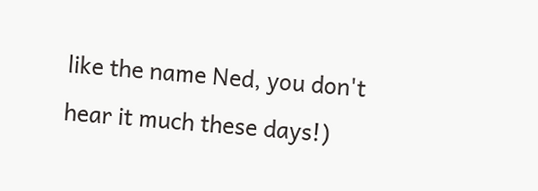like the name Ned, you don't hear it much these days!)